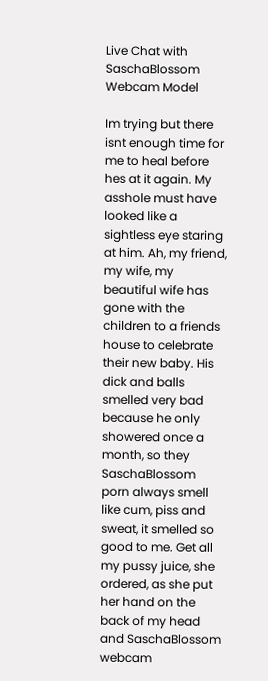Live Chat with SaschaBlossom Webcam Model

Im trying but there isnt enough time for me to heal before hes at it again. My asshole must have looked like a sightless eye staring at him. Ah, my friend, my wife, my beautiful wife has gone with the children to a friends house to celebrate their new baby. His dick and balls smelled very bad because he only showered once a month, so they SaschaBlossom porn always smell like cum, piss and sweat, it smelled so good to me. Get all my pussy juice, she ordered, as she put her hand on the back of my head and SaschaBlossom webcam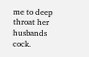me to deep throat her husbands cock.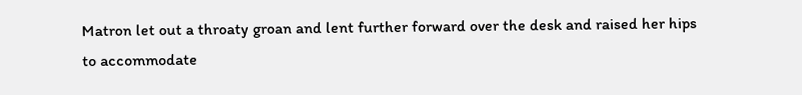Matron let out a throaty groan and lent further forward over the desk and raised her hips to accommodate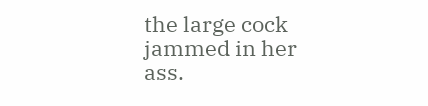the large cock jammed in her ass.